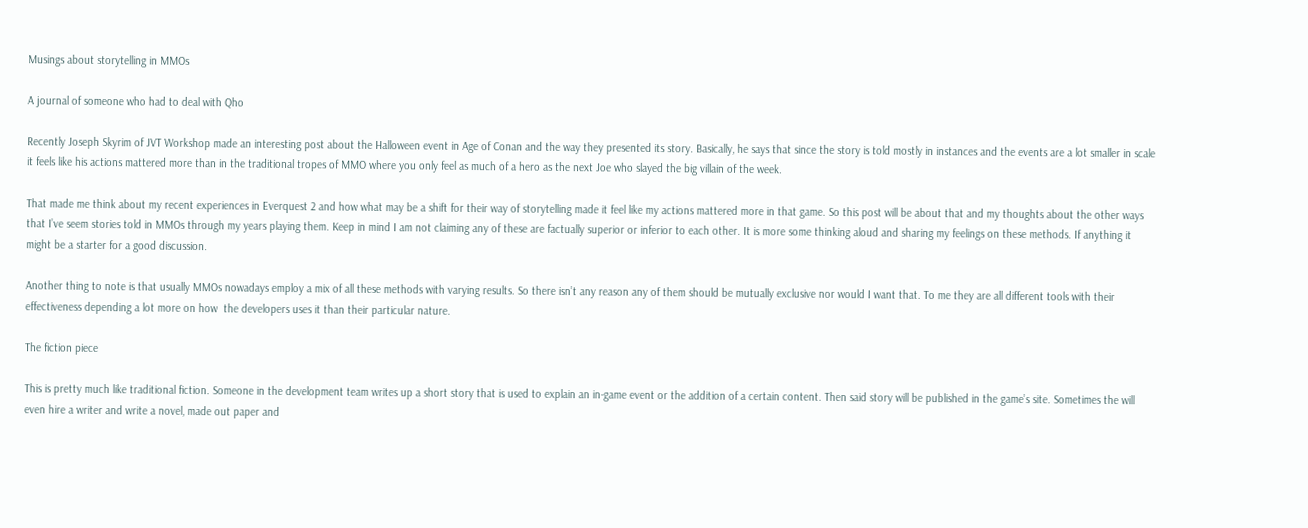Musings about storytelling in MMOs

A journal of someone who had to deal with Qho

Recently Joseph Skyrim of JVT Workshop made an interesting post about the Halloween event in Age of Conan and the way they presented its story. Basically, he says that since the story is told mostly in instances and the events are a lot smaller in scale it feels like his actions mattered more than in the traditional tropes of MMO where you only feel as much of a hero as the next Joe who slayed the big villain of the week.

That made me think about my recent experiences in Everquest 2 and how what may be a shift for their way of storytelling made it feel like my actions mattered more in that game. So this post will be about that and my thoughts about the other ways that I’ve seem stories told in MMOs through my years playing them. Keep in mind I am not claiming any of these are factually superior or inferior to each other. It is more some thinking aloud and sharing my feelings on these methods. If anything it might be a starter for a good discussion.

Another thing to note is that usually MMOs nowadays employ a mix of all these methods with varying results. So there isn’t any reason any of them should be mutually exclusive nor would I want that. To me they are all different tools with their effectiveness depending a lot more on how  the developers uses it than their particular nature.

The fiction piece

This is pretty much like traditional fiction. Someone in the development team writes up a short story that is used to explain an in-game event or the addition of a certain content. Then said story will be published in the game’s site. Sometimes the will even hire a writer and write a novel, made out paper and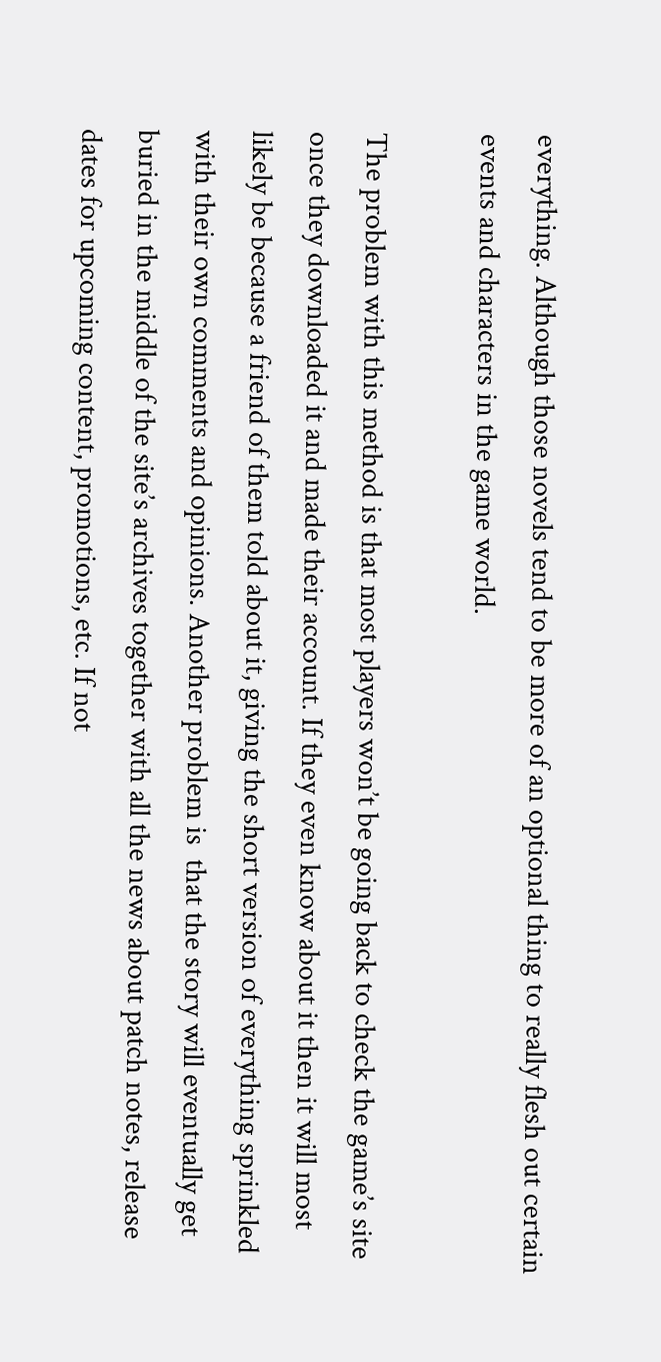everything. Although those novels tend to be more of an optional thing to really flesh out certain events and characters in the game world.

The problem with this method is that most players won’t be going back to check the game’s site once they downloaded it and made their account. If they even know about it then it will most likely be because a friend of them told about it, giving the short version of everything sprinkled with their own comments and opinions. Another problem is  that the story will eventually get buried in the middle of the site’s archives together with all the news about patch notes, release dates for upcoming content, promotions, etc. If not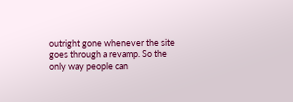outright gone whenever the site goes through a revamp. So the only way people can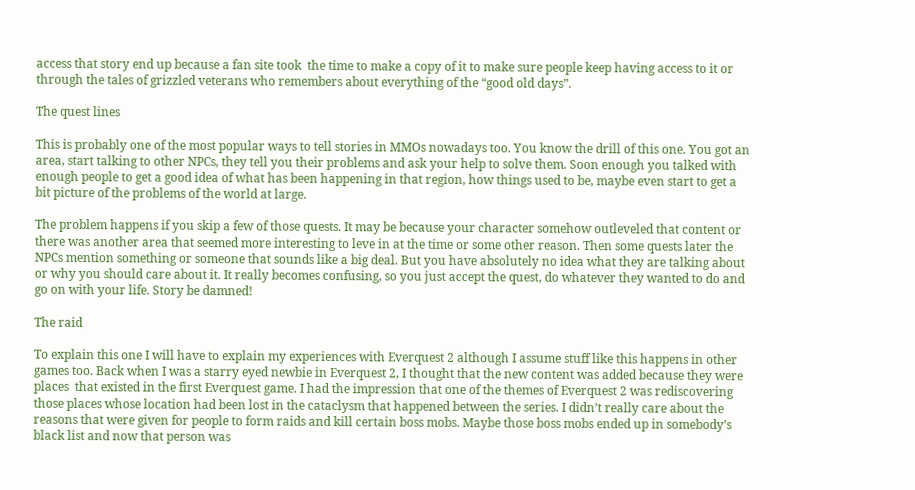access that story end up because a fan site took  the time to make a copy of it to make sure people keep having access to it or through the tales of grizzled veterans who remembers about everything of the “good old days”.

The quest lines

This is probably one of the most popular ways to tell stories in MMOs nowadays too. You know the drill of this one. You got an area, start talking to other NPCs, they tell you their problems and ask your help to solve them. Soon enough you talked with enough people to get a good idea of what has been happening in that region, how things used to be, maybe even start to get a bit picture of the problems of the world at large.

The problem happens if you skip a few of those quests. It may be because your character somehow outleveled that content or there was another area that seemed more interesting to leve in at the time or some other reason. Then some quests later the NPCs mention something or someone that sounds like a big deal. But you have absolutely no idea what they are talking about or why you should care about it. It really becomes confusing, so you just accept the quest, do whatever they wanted to do and go on with your life. Story be damned!

The raid

To explain this one I will have to explain my experiences with Everquest 2 although I assume stuff like this happens in other games too. Back when I was a starry eyed newbie in Everquest 2, I thought that the new content was added because they were places  that existed in the first Everquest game. I had the impression that one of the themes of Everquest 2 was rediscovering those places whose location had been lost in the cataclysm that happened between the series. I didn’t really care about the  reasons that were given for people to form raids and kill certain boss mobs. Maybe those boss mobs ended up in somebody’s black list and now that person was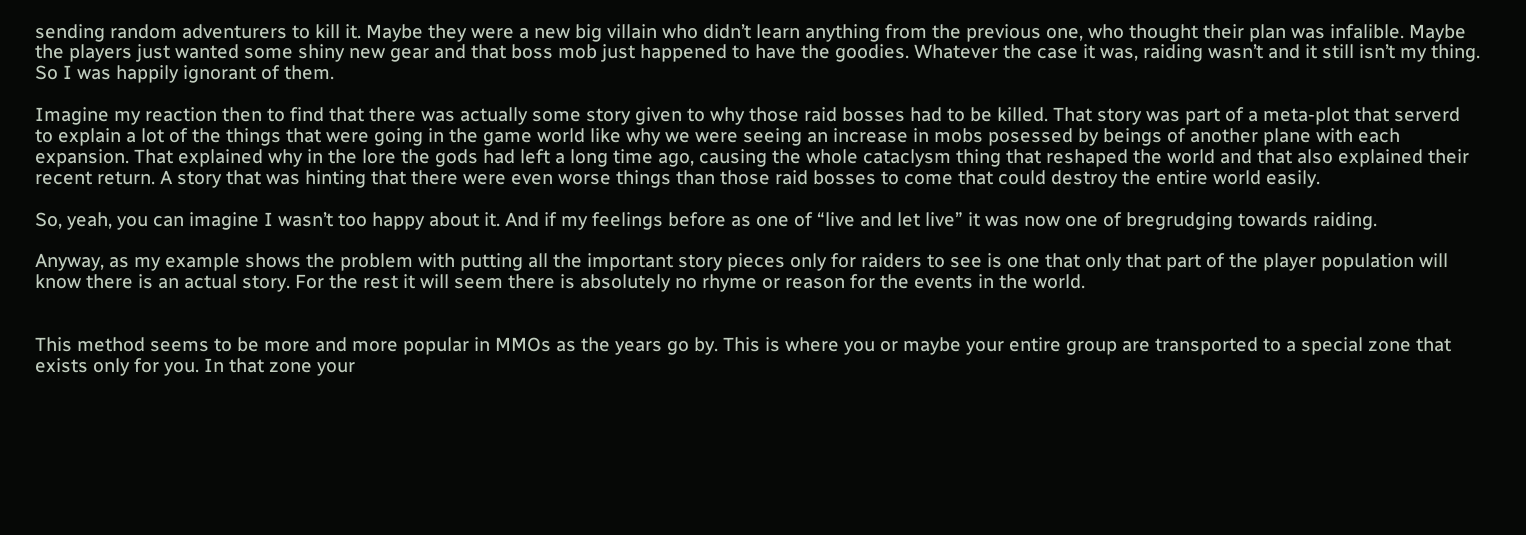sending random adventurers to kill it. Maybe they were a new big villain who didn’t learn anything from the previous one, who thought their plan was infalible. Maybe the players just wanted some shiny new gear and that boss mob just happened to have the goodies. Whatever the case it was, raiding wasn’t and it still isn’t my thing. So I was happily ignorant of them.

Imagine my reaction then to find that there was actually some story given to why those raid bosses had to be killed. That story was part of a meta-plot that serverd to explain a lot of the things that were going in the game world like why we were seeing an increase in mobs posessed by beings of another plane with each expansion. That explained why in the lore the gods had left a long time ago, causing the whole cataclysm thing that reshaped the world and that also explained their recent return. A story that was hinting that there were even worse things than those raid bosses to come that could destroy the entire world easily.

So, yeah, you can imagine I wasn’t too happy about it. And if my feelings before as one of “live and let live” it was now one of bregrudging towards raiding.

Anyway, as my example shows the problem with putting all the important story pieces only for raiders to see is one that only that part of the player population will know there is an actual story. For the rest it will seem there is absolutely no rhyme or reason for the events in the world.


This method seems to be more and more popular in MMOs as the years go by. This is where you or maybe your entire group are transported to a special zone that exists only for you. In that zone your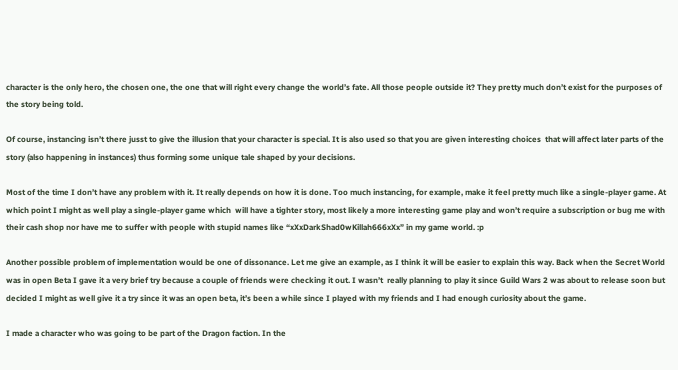character is the only hero, the chosen one, the one that will right every change the world’s fate. All those people outside it? They pretty much don’t exist for the purposes of the story being told.

Of course, instancing isn’t there jusst to give the illusion that your character is special. It is also used so that you are given interesting choices  that will affect later parts of the story (also happening in instances) thus forming some unique tale shaped by your decisions.

Most of the time I don’t have any problem with it. It really depends on how it is done. Too much instancing, for example, make it feel pretty much like a single-player game. At which point I might as well play a single-player game which  will have a tighter story, most likely a more interesting game play and won’t require a subscription or bug me with their cash shop nor have me to suffer with people with stupid names like “xXxDarkShad0wKillah666xXx” in my game world. :p

Another possible problem of implementation would be one of dissonance. Let me give an example, as I think it will be easier to explain this way. Back when the Secret World was in open Beta I gave it a very brief try because a couple of friends were checking it out. I wasn’t  really planning to play it since Guild Wars 2 was about to release soon but decided I might as well give it a try since it was an open beta, it’s been a while since I played with my friends and I had enough curiosity about the game.

I made a character who was going to be part of the Dragon faction. In the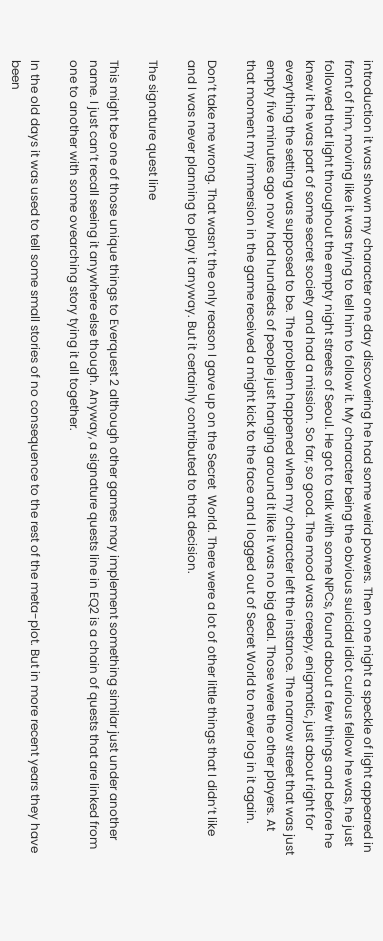introduction it was shown my character one day discovering he had some weird powers. Then one night a speckle of light appeared in front of him, moving like it was trying to tell him to follow it. My character being the obvious suicidal idiot curious fellow he was, he just followed that light throughout the empty night streets of Seoul. He got to talk with some NPCs, found about a few things and before he knew it he was part of some secret society and had a mission. So far, so good. The mood was creepy, enigmatic, just about right for everything the setting was supposed to be. The problem happened when my character left the instance. The narrow street that was just empty five minutes ago now had hundreds of people just hanging around it like it was no big deal. Those were the other players. At that moment my immersion in the game received a might kick to the face and I logged out of Secret World to never log in it again.

Don’t take me wrong. That wasn’t the only reason I gave up on the Secret  World. There were a lot of other little things that I didn’t like and I was never planning to play it anyway. But it certainly contributed to that decision.

The signature quest line

This might be one of those unique things to Everquest 2 although other games may implement something similar just under another name. I just can’t recall seeing it anywhere else though. Anyway, a signature quests line in EQ2 is a chain of quests that are linked from one to another with some ovearching story tying it all together.

In the old days it was used to tell some small stories of no consequence to the rest of the meta-plot. But in more recent years they have been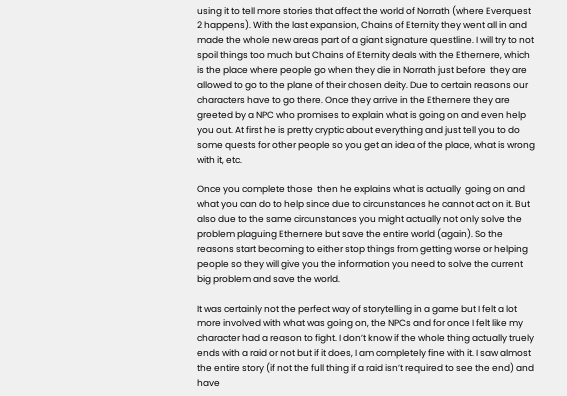using it to tell more stories that affect the world of Norrath (where Everquest 2 happens). With the last expansion, Chains of Eternity they went all in and made the whole new areas part of a giant signature questline. I will try to not spoil things too much but Chains of Eternity deals with the Ethernere, which is the place where people go when they die in Norrath just before  they are allowed to go to the plane of their chosen deity. Due to certain reasons our characters have to go there. Once they arrive in the Ethernere they are greeted by a NPC who promises to explain what is going on and even help you out. At first he is pretty cryptic about everything and just tell you to do some quests for other people so you get an idea of the place, what is wrong with it, etc.

Once you complete those  then he explains what is actually  going on and what you can do to help since due to circunstances he cannot act on it. But also due to the same circunstances you might actually not only solve the problem plaguing Ethernere but save the entire world (again). So the reasons start becoming to either stop things from getting worse or helping people so they will give you the information you need to solve the current big problem and save the world.

It was certainly not the perfect way of storytelling in a game but I felt a lot more involved with what was going on, the NPCs and for once I felt like my character had a reason to fight. I don’t know if the whole thing actually truely ends with a raid or not but if it does, I am completely fine with it. I saw almost the entire story (if not the full thing if a raid isn’t required to see the end) and have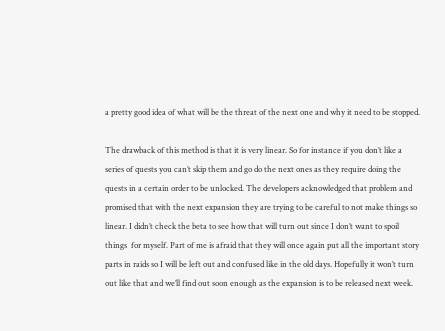a pretty good idea of what will be the threat of the next one and why it need to be stopped.

The drawback of this method is that it is very linear. So for instance if you don’t like a series of quests you can’t skip them and go do the next ones as they require doing the quests in a certain order to be unlocked. The developers acknowledged that problem and promised that with the next expansion they are trying to be careful to not make things so linear. I didn’t check the beta to see how that will turn out since I don’t want to spoil things  for myself. Part of me is afraid that they will once again put all the important story parts in raids so I will be left out and confused like in the old days. Hopefully it won’t turn out like that and we’ll find out soon enough as the expansion is to be released next week.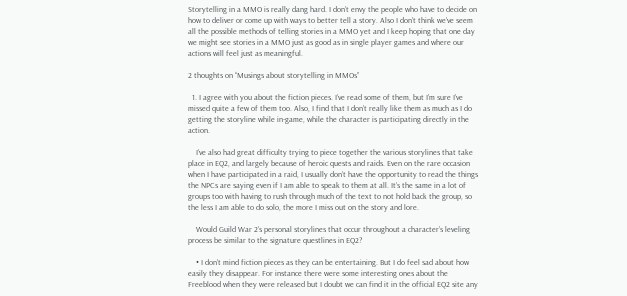Storytelling in a MMO is really dang hard. I don’t envy the people who have to decide on how to deliver or come up with ways to better tell a story. Also I don’t think we’ve seem all the possible methods of telling stories in a MMO yet and I keep hoping that one day we might see stories in a MMO just as good as in single player games and where our actions will feel just as meaningful.

2 thoughts on “Musings about storytelling in MMOs”

  1. I agree with you about the fiction pieces. I’ve read some of them, but I’m sure I’ve missed quite a few of them too. Also, I find that I don’t really like them as much as I do getting the storyline while in-game, while the character is participating directly in the action.

    I’ve also had great difficulty trying to piece together the various storylines that take place in EQ2, and largely because of heroic quests and raids. Even on the rare occasion when I have participated in a raid, I usually don’t have the opportunity to read the things the NPCs are saying even if I am able to speak to them at all. It’s the same in a lot of groups too with having to rush through much of the text to not hold back the group, so the less I am able to do solo, the more I miss out on the story and lore.

    Would Guild War 2’s personal storylines that occur throughout a character’s leveling process be similar to the signature questlines in EQ2?

    • I don’t mind fiction pieces as they can be entertaining. But I do feel sad about how easily they disappear. For instance there were some interesting ones about the Freeblood when they were released but I doubt we can find it in the official EQ2 site any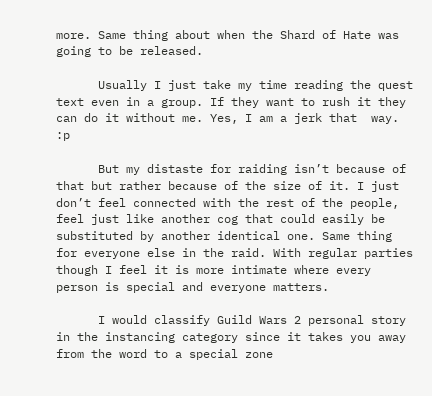more. Same thing about when the Shard of Hate was going to be released.

      Usually I just take my time reading the quest text even in a group. If they want to rush it they can do it without me. Yes, I am a jerk that  way. :p

      But my distaste for raiding isn’t because of that but rather because of the size of it. I just don’t feel connected with the rest of the people, feel just like another cog that could easily be substituted by another identical one. Same thing for everyone else in the raid. With regular parties though I feel it is more intimate where every person is special and everyone matters.

      I would classify Guild Wars 2 personal story in the instancing category since it takes you away from the word to a special zone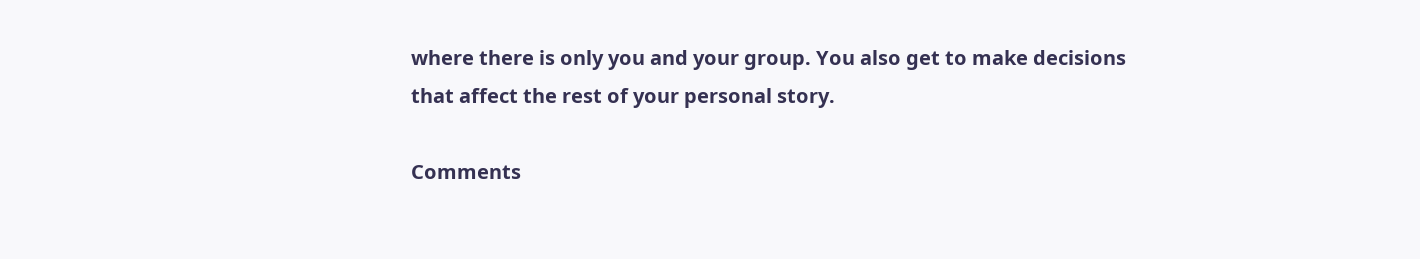where there is only you and your group. You also get to make decisions that affect the rest of your personal story.

Comments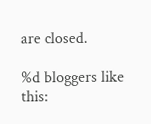are closed.

%d bloggers like this: